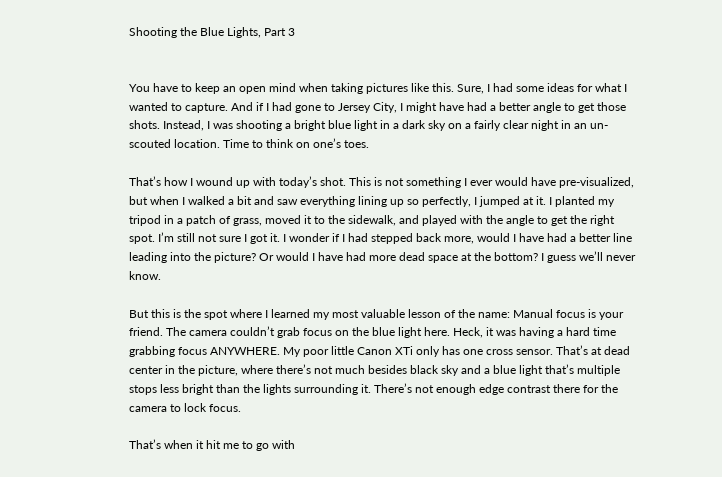Shooting the Blue Lights, Part 3


You have to keep an open mind when taking pictures like this. Sure, I had some ideas for what I wanted to capture. And if I had gone to Jersey City, I might have had a better angle to get those shots. Instead, I was shooting a bright blue light in a dark sky on a fairly clear night in an un-scouted location. Time to think on one’s toes.

That’s how I wound up with today’s shot. This is not something I ever would have pre-visualized, but when I walked a bit and saw everything lining up so perfectly, I jumped at it. I planted my tripod in a patch of grass, moved it to the sidewalk, and played with the angle to get the right spot. I’m still not sure I got it. I wonder if I had stepped back more, would I have had a better line leading into the picture? Or would I have had more dead space at the bottom? I guess we’ll never know.

But this is the spot where I learned my most valuable lesson of the name: Manual focus is your friend. The camera couldn’t grab focus on the blue light here. Heck, it was having a hard time grabbing focus ANYWHERE. My poor little Canon XTi only has one cross sensor. That’s at dead center in the picture, where there’s not much besides black sky and a blue light that’s multiple stops less bright than the lights surrounding it. There’s not enough edge contrast there for the camera to lock focus.

That’s when it hit me to go with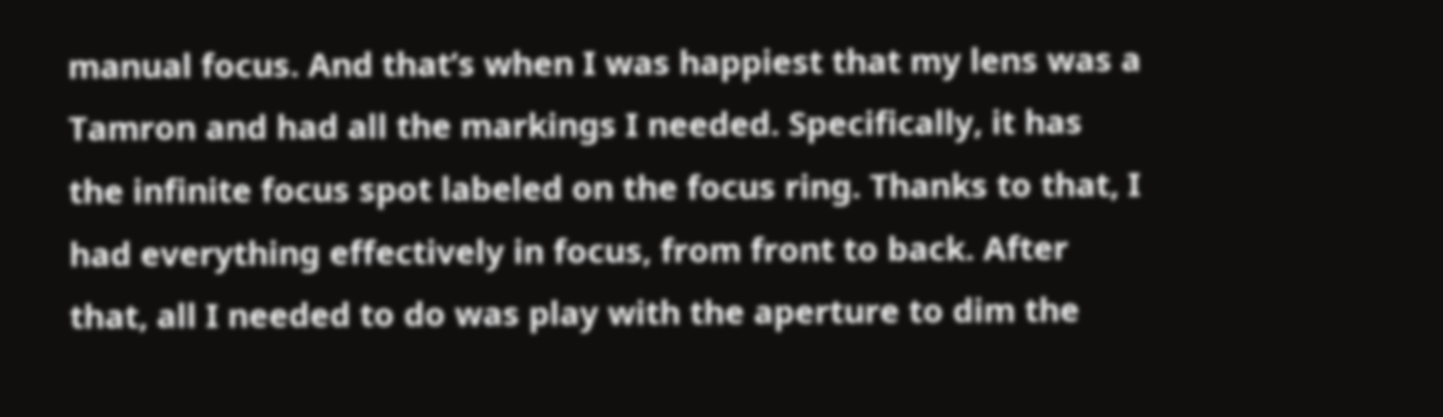manual focus. And that’s when I was happiest that my lens was a Tamron and had all the markings I needed. Specifically, it has the infinite focus spot labeled on the focus ring. Thanks to that, I had everything effectively in focus, from front to back. After that, all I needed to do was play with the aperture to dim the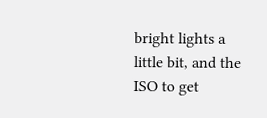bright lights a little bit, and the ISO to get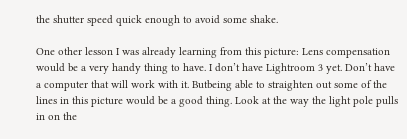the shutter speed quick enough to avoid some shake.

One other lesson I was already learning from this picture: Lens compensation would be a very handy thing to have. I don’t have Lightroom 3 yet. Don’t have a computer that will work with it. Butbeing able to straighten out some of the lines in this picture would be a good thing. Look at the way the light pole pulls in on the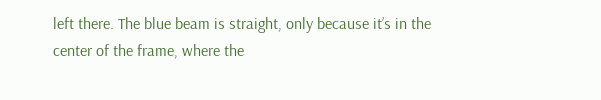left there. The blue beam is straight, only because it’s in the center of the frame, where the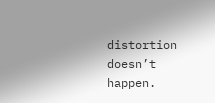distortion doesn’t happen.